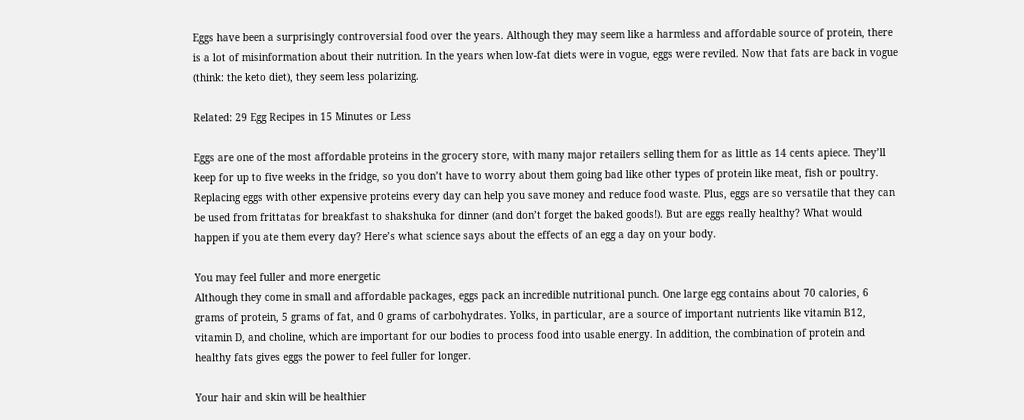Eggs have been a surprisingly controversial food over the years. Although they may seem like a harmless and affordable source of protein, there is a lot of misinformation about their nutrition. In the years when low-fat diets were in vogue, eggs were reviled. Now that fats are back in vogue (think: the keto diet), they seem less polarizing.

Related: 29 Egg Recipes in 15 Minutes or Less

Eggs are one of the most affordable proteins in the grocery store, with many major retailers selling them for as little as 14 cents apiece. They’ll keep for up to five weeks in the fridge, so you don’t have to worry about them going bad like other types of protein like meat, fish or poultry. Replacing eggs with other expensive proteins every day can help you save money and reduce food waste. Plus, eggs are so versatile that they can be used from frittatas for breakfast to shakshuka for dinner (and don’t forget the baked goods!). But are eggs really healthy? What would happen if you ate them every day? Here’s what science says about the effects of an egg a day on your body.

You may feel fuller and more energetic
Although they come in small and affordable packages, eggs pack an incredible nutritional punch. One large egg contains about 70 calories, 6 grams of protein, 5 grams of fat, and 0 grams of carbohydrates. Yolks, in particular, are a source of important nutrients like vitamin B12, vitamin D, and choline, which are important for our bodies to process food into usable energy. In addition, the combination of protein and healthy fats gives eggs the power to feel fuller for longer.

Your hair and skin will be healthier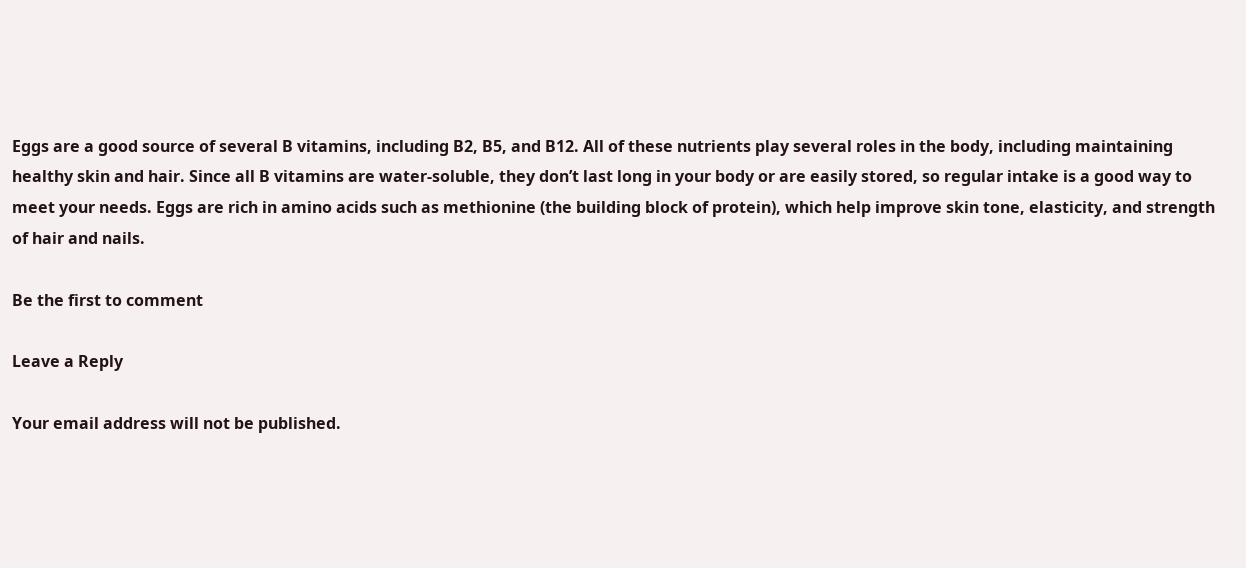Eggs are a good source of several B vitamins, including B2, B5, and B12. All of these nutrients play several roles in the body, including maintaining healthy skin and hair. Since all B vitamins are water-soluble, they don’t last long in your body or are easily stored, so regular intake is a good way to meet your needs. Eggs are rich in amino acids such as methionine (the building block of protein), which help improve skin tone, elasticity, and strength of hair and nails.

Be the first to comment

Leave a Reply

Your email address will not be published.